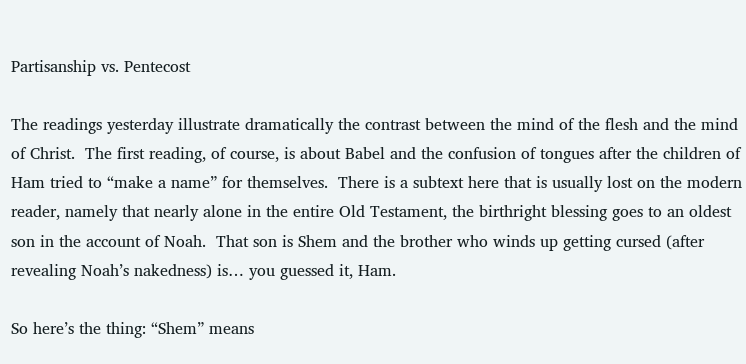Partisanship vs. Pentecost

The readings yesterday illustrate dramatically the contrast between the mind of the flesh and the mind of Christ.  The first reading, of course, is about Babel and the confusion of tongues after the children of Ham tried to “make a name” for themselves.  There is a subtext here that is usually lost on the modern reader, namely that nearly alone in the entire Old Testament, the birthright blessing goes to an oldest son in the account of Noah.  That son is Shem and the brother who winds up getting cursed (after revealing Noah’s nakedness) is… you guessed it, Ham.

So here’s the thing: “Shem” means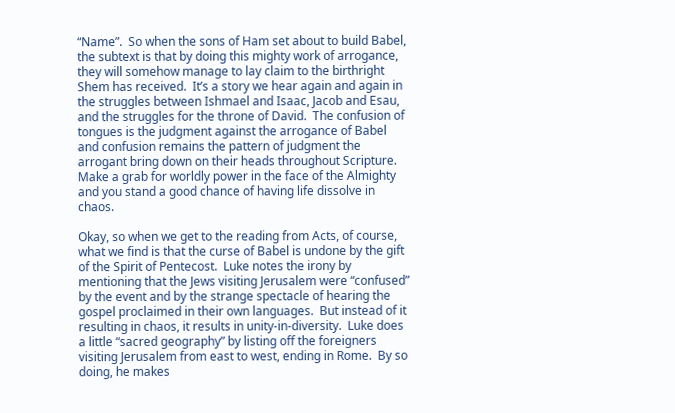“Name”.  So when the sons of Ham set about to build Babel, the subtext is that by doing this mighty work of arrogance, they will somehow manage to lay claim to the birthright Shem has received.  It’s a story we hear again and again in the struggles between Ishmael and Isaac, Jacob and Esau, and the struggles for the throne of David.  The confusion of tongues is the judgment against the arrogance of Babel and confusion remains the pattern of judgment the arrogant bring down on their heads throughout Scripture. Make a grab for worldly power in the face of the Almighty and you stand a good chance of having life dissolve in chaos.

Okay, so when we get to the reading from Acts, of course, what we find is that the curse of Babel is undone by the gift of the Spirit of Pentecost.  Luke notes the irony by mentioning that the Jews visiting Jerusalem were “confused” by the event and by the strange spectacle of hearing the gospel proclaimed in their own languages.  But instead of it resulting in chaos, it results in unity-in-diversity.  Luke does a little “sacred geography” by listing off the foreigners visiting Jerusalem from east to west, ending in Rome.  By so doing, he makes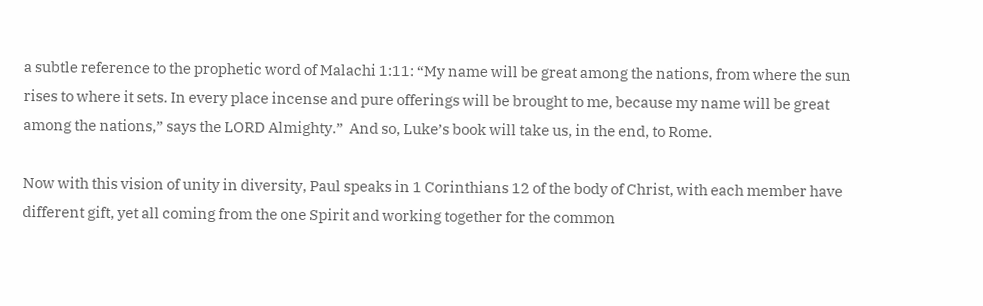a subtle reference to the prophetic word of Malachi 1:11: “My name will be great among the nations, from where the sun rises to where it sets. In every place incense and pure offerings will be brought to me, because my name will be great among the nations,” says the LORD Almighty.”  And so, Luke’s book will take us, in the end, to Rome.

Now with this vision of unity in diversity, Paul speaks in 1 Corinthians 12 of the body of Christ, with each member have different gift, yet all coming from the one Spirit and working together for the common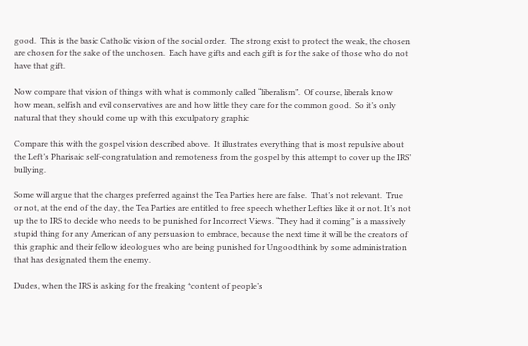good.  This is the basic Catholic vision of the social order.  The strong exist to protect the weak, the chosen are chosen for the sake of the unchosen.  Each have gifts and each gift is for the sake of those who do not have that gift.

Now compare that vision of things with what is commonly called “liberalism”.  Of course, liberals know how mean, selfish and evil conservatives are and how little they care for the common good.  So it’s only natural that they should come up with this exculpatory graphic

Compare this with the gospel vision described above.  It illustrates everything that is most repulsive about the Left’s Pharisaic self-congratulation and remoteness from the gospel by this attempt to cover up the IRS’ bullying.

Some will argue that the charges preferred against the Tea Parties here are false.  That’s not relevant.  True or not, at the end of the day, the Tea Parties are entitled to free speech whether Lefties like it or not. It’s not up the to IRS to decide who needs to be punished for Incorrect Views. “They had it coming” is a massively stupid thing for any American of any persuasion to embrace, because the next time it will be the creators of this graphic and their fellow ideologues who are being punished for Ungoodthink by some administration that has designated them the enemy.

Dudes, when the IRS is asking for the freaking *content of people’s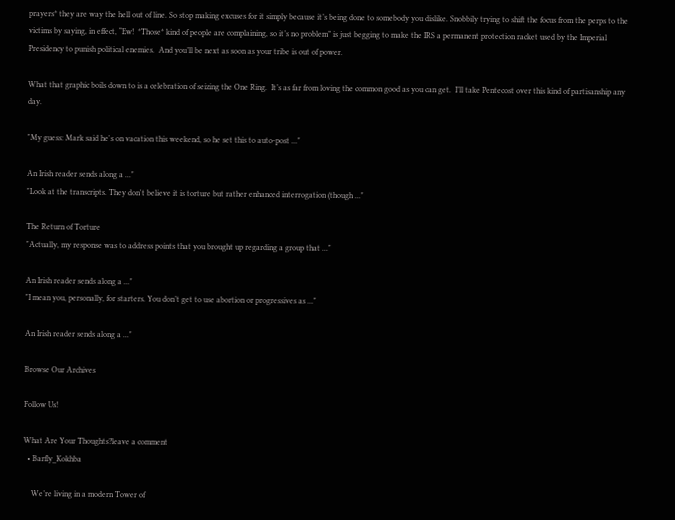prayers* they are way the hell out of line. So stop making excuses for it simply because it’s being done to somebody you dislike. Snobbily trying to shift the focus from the perps to the victims by saying, in effect, “Ew!  *Those* kind of people are complaining, so it’s no problem” is just begging to make the IRS a permanent protection racket used by the Imperial Presidency to punish political enemies.  And you’ll be next as soon as your tribe is out of power.

What that graphic boils down to is a celebration of seizing the One Ring.  It’s as far from loving the common good as you can get.  I’ll take Pentecost over this kind of partisanship any day.

"My guess: Mark said he's on vacation this weekend, so he set this to auto-post ..."

An Irish reader sends along a ..."
"Look at the transcripts. They don't believe it is torture but rather enhanced interrogation (though ..."

The Return of Torture
"Actually, my response was to address points that you brought up regarding a group that ..."

An Irish reader sends along a ..."
"I mean you, personally, for starters. You don’t get to use abortion or progressives as ..."

An Irish reader sends along a ..."

Browse Our Archives

Follow Us!

What Are Your Thoughts?leave a comment
  • Barfly_Kokhba

    We’re living in a modern Tower of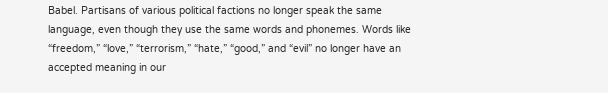Babel. Partisans of various political factions no longer speak the same language, even though they use the same words and phonemes. Words like “freedom,” “love,” “terrorism,” “hate,” “good,” and “evil” no longer have an accepted meaning in our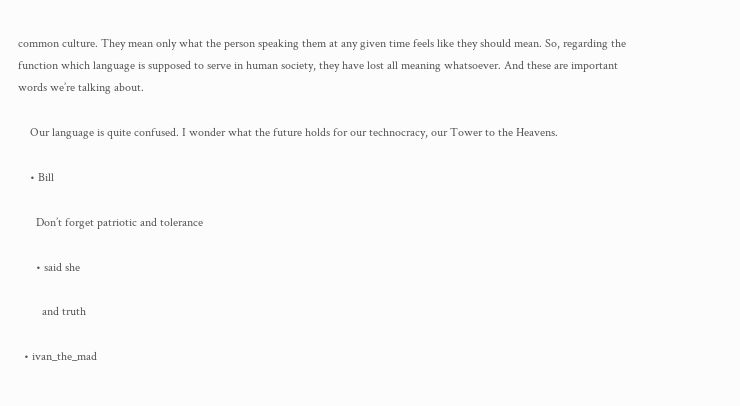common culture. They mean only what the person speaking them at any given time feels like they should mean. So, regarding the function which language is supposed to serve in human society, they have lost all meaning whatsoever. And these are important words we’re talking about.

    Our language is quite confused. I wonder what the future holds for our technocracy, our Tower to the Heavens.

    • Bill

      Don’t forget patriotic and tolerance

      • said she

        and truth

  • ivan_the_mad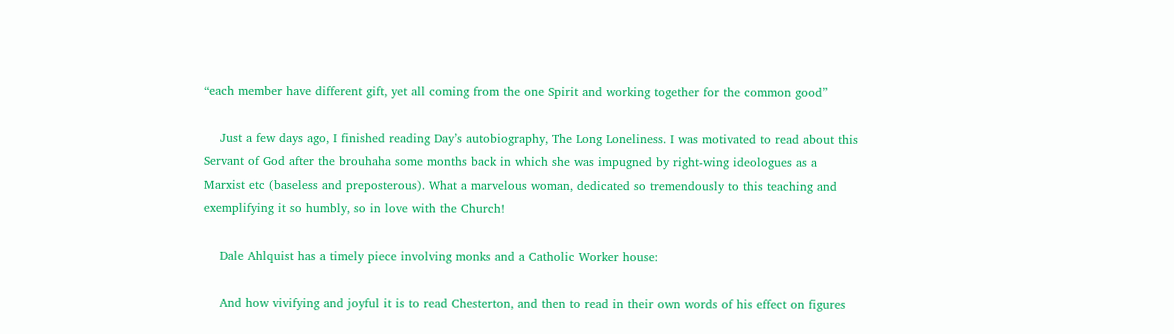“each member have different gift, yet all coming from the one Spirit and working together for the common good”

    Just a few days ago, I finished reading Day’s autobiography, The Long Loneliness. I was motivated to read about this Servant of God after the brouhaha some months back in which she was impugned by right-wing ideologues as a Marxist etc (baseless and preposterous). What a marvelous woman, dedicated so tremendously to this teaching and exemplifying it so humbly, so in love with the Church!

    Dale Ahlquist has a timely piece involving monks and a Catholic Worker house:

    And how vivifying and joyful it is to read Chesterton, and then to read in their own words of his effect on figures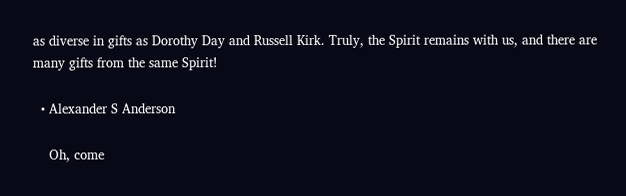as diverse in gifts as Dorothy Day and Russell Kirk. Truly, the Spirit remains with us, and there are many gifts from the same Spirit!

  • Alexander S Anderson

    Oh, come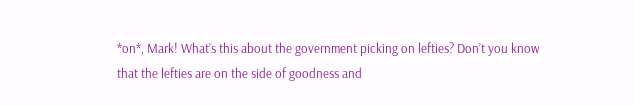*on*, Mark! What’s this about the government picking on lefties? Don’t you know that the lefties are on the side of goodness and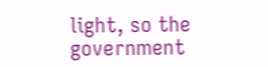light, so the government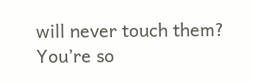will never touch them? You’re so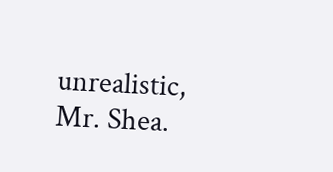unrealistic, Mr. Shea.